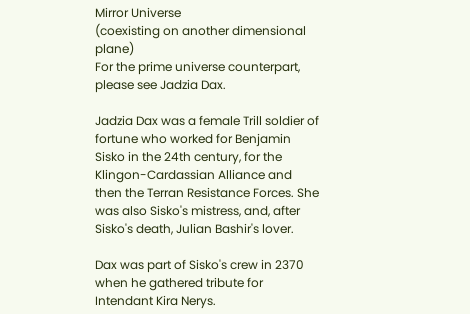Mirror Universe
(coexisting on another dimensional plane)
For the prime universe counterpart, please see Jadzia Dax.

Jadzia Dax was a female Trill soldier of fortune who worked for Benjamin Sisko in the 24th century, for the Klingon-Cardassian Alliance and then the Terran Resistance Forces. She was also Sisko's mistress, and, after Sisko's death, Julian Bashir's lover.

Dax was part of Sisko's crew in 2370 when he gathered tribute for Intendant Kira Nerys.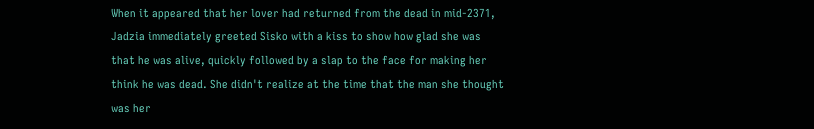When it appeared that her lover had returned from the dead in mid-2371, Jadzia immediately greeted Sisko with a kiss to show how glad she was that he was alive, quickly followed by a slap to the face for making her think he was dead. She didn't realize at the time that the man she thought was her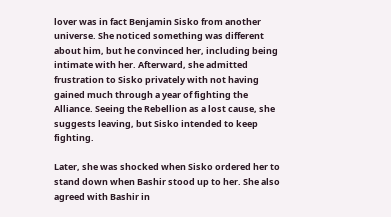lover was in fact Benjamin Sisko from another universe. She noticed something was different about him, but he convinced her, including being intimate with her. Afterward, she admitted frustration to Sisko privately with not having gained much through a year of fighting the Alliance. Seeing the Rebellion as a lost cause, she suggests leaving, but Sisko intended to keep fighting.

Later, she was shocked when Sisko ordered her to stand down when Bashir stood up to her. She also agreed with Bashir in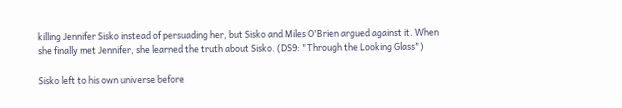killing Jennifer Sisko instead of persuading her, but Sisko and Miles O'Brien argued against it. When she finally met Jennifer, she learned the truth about Sisko. (DS9: "Through the Looking Glass")

Sisko left to his own universe before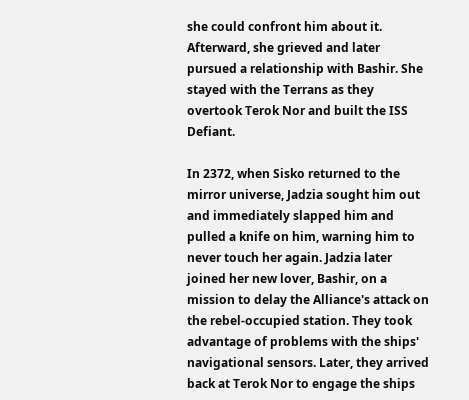she could confront him about it. Afterward, she grieved and later pursued a relationship with Bashir. She stayed with the Terrans as they overtook Terok Nor and built the ISS Defiant.

In 2372, when Sisko returned to the mirror universe, Jadzia sought him out and immediately slapped him and pulled a knife on him, warning him to never touch her again. Jadzia later joined her new lover, Bashir, on a mission to delay the Alliance's attack on the rebel-occupied station. They took advantage of problems with the ships' navigational sensors. Later, they arrived back at Terok Nor to engage the ships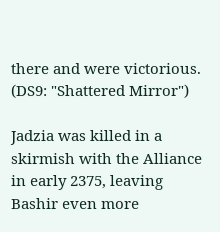there and were victorious. (DS9: "Shattered Mirror")

Jadzia was killed in a skirmish with the Alliance in early 2375, leaving Bashir even more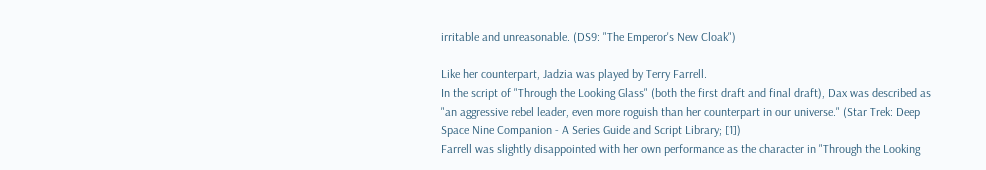irritable and unreasonable. (DS9: "The Emperor's New Cloak")

Like her counterpart, Jadzia was played by Terry Farrell.
In the script of "Through the Looking Glass" (both the first draft and final draft), Dax was described as "an aggressive rebel leader, even more roguish than her counterpart in our universe." (Star Trek: Deep Space Nine Companion - A Series Guide and Script Library; [1])
Farrell was slightly disappointed with her own performance as the character in "Through the Looking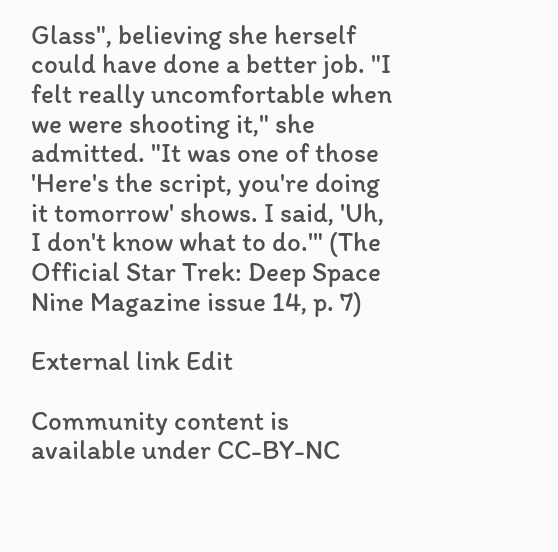Glass", believing she herself could have done a better job. "I felt really uncomfortable when we were shooting it," she admitted. "It was one of those 'Here's the script, you're doing it tomorrow' shows. I said, 'Uh, I don't know what to do.'" (The Official Star Trek: Deep Space Nine Magazine issue 14, p. 7)

External link Edit

Community content is available under CC-BY-NC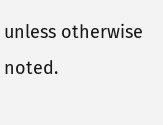unless otherwise noted.